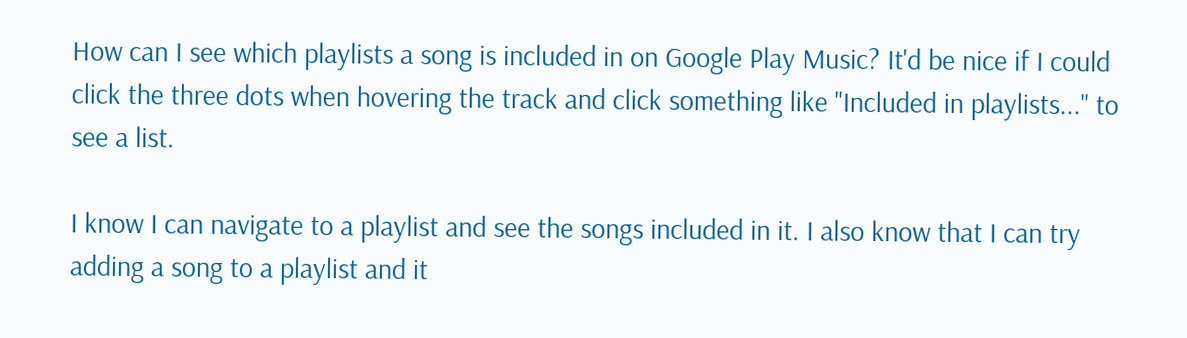How can I see which playlists a song is included in on Google Play Music? It'd be nice if I could click the three dots when hovering the track and click something like "Included in playlists..." to see a list.

I know I can navigate to a playlist and see the songs included in it. I also know that I can try adding a song to a playlist and it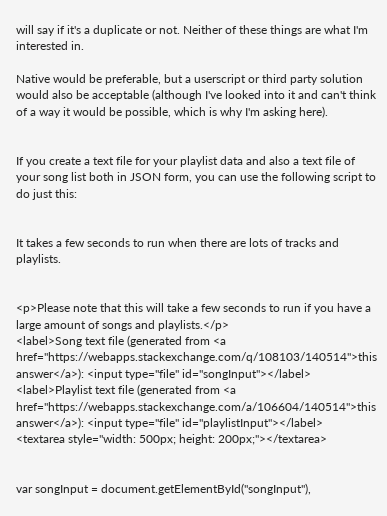will say if it's a duplicate or not. Neither of these things are what I'm interested in.

Native would be preferable, but a userscript or third party solution would also be acceptable (although I've looked into it and can't think of a way it would be possible, which is why I'm asking here).


If you create a text file for your playlist data and also a text file of your song list both in JSON form, you can use the following script to do just this:


It takes a few seconds to run when there are lots of tracks and playlists.


<p>Please note that this will take a few seconds to run if you have a large amount of songs and playlists.</p>
<label>Song text file (generated from <a href="https://webapps.stackexchange.com/q/108103/140514">this answer</a>): <input type="file" id="songInput"></label>
<label>Playlist text file (generated from <a href="https://webapps.stackexchange.com/a/106604/140514">this answer</a>): <input type="file" id="playlistInput"></label>
<textarea style="width: 500px; height: 200px;"></textarea>


var songInput = document.getElementById("songInput"),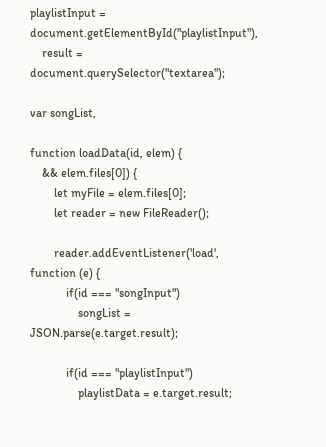playlistInput = document.getElementById("playlistInput"),
    result = document.querySelector("textarea");

var songList,

function loadData(id, elem) {
    && elem.files[0]) {
        let myFile = elem.files[0];
        let reader = new FileReader();

        reader.addEventListener('load', function (e) {
            if(id === "songInput")
                songList = JSON.parse(e.target.result);

            if(id === "playlistInput")
                playlistData = e.target.result;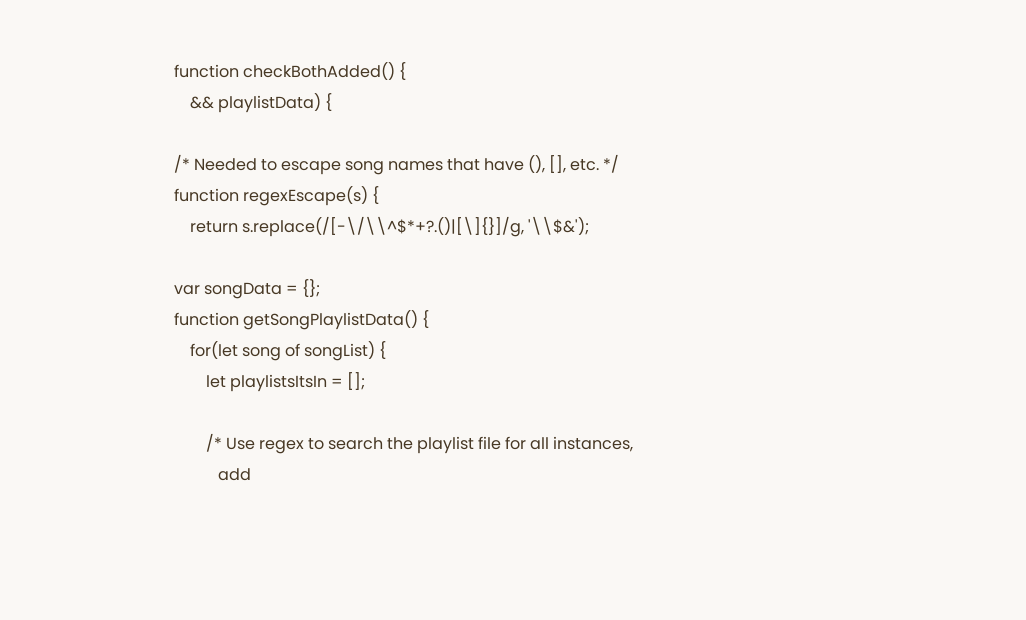function checkBothAdded() {
    && playlistData) {

/* Needed to escape song names that have (), [], etc. */
function regexEscape(s) {
    return s.replace(/[-\/\\^$*+?.()|[\]{}]/g, '\\$&');

var songData = {};
function getSongPlaylistData() {
    for(let song of songList) {
        let playlistsItsIn = [];

        /* Use regex to search the playlist file for all instances,
           add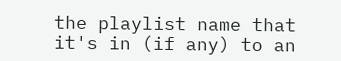the playlist name that it's in (if any) to an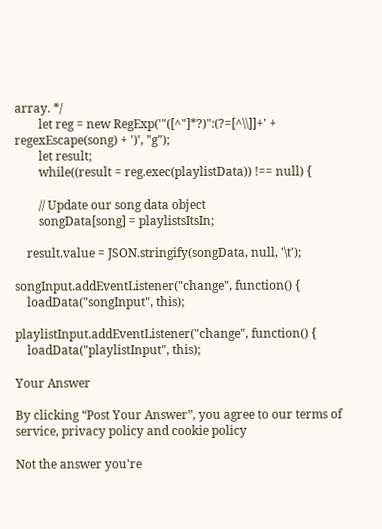array. */
        let reg = new RegExp('"([^"]*?)":(?=[^\\]]+' + regexEscape(song) + ')', "g");
        let result;
        while((result = reg.exec(playlistData)) !== null) {

        // Update our song data object
        songData[song] = playlistsItsIn;

    result.value = JSON.stringify(songData, null, '\t');

songInput.addEventListener("change", function() {
    loadData("songInput", this);

playlistInput.addEventListener("change", function() {
    loadData("playlistInput", this);

Your Answer

By clicking “Post Your Answer”, you agree to our terms of service, privacy policy and cookie policy

Not the answer you're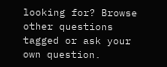looking for? Browse other questions tagged or ask your own question.